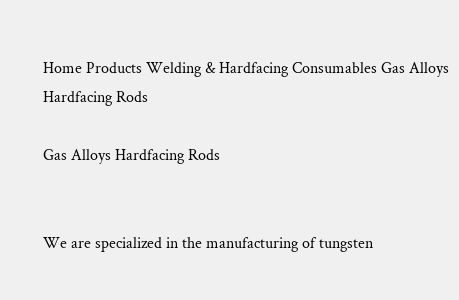Home Products Welding & Hardfacing Consumables Gas Alloys Hardfacing Rods

Gas Alloys Hardfacing Rods


We are specialized in the manufacturing of tungsten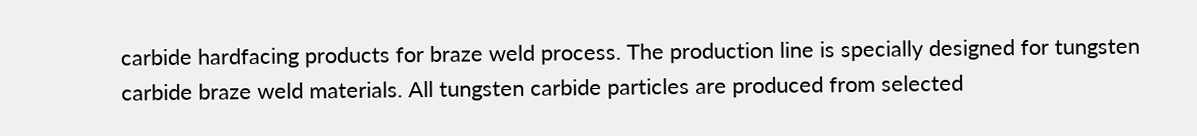carbide hardfacing products for braze weld process. The production line is specially designed for tungsten carbide braze weld materials. All tungsten carbide particles are produced from selected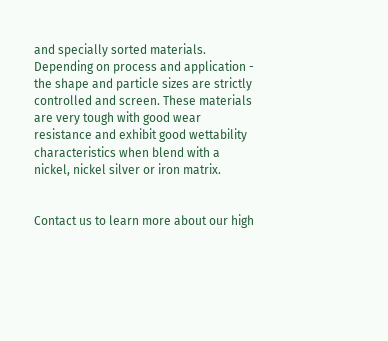and specially sorted materials. Depending on process and application - the shape and particle sizes are strictly controlled and screen. These materials are very tough with good wear resistance and exhibit good wettability characteristics when blend with a nickel, nickel silver or iron matrix.


Contact us to learn more about our high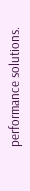performance solutions.